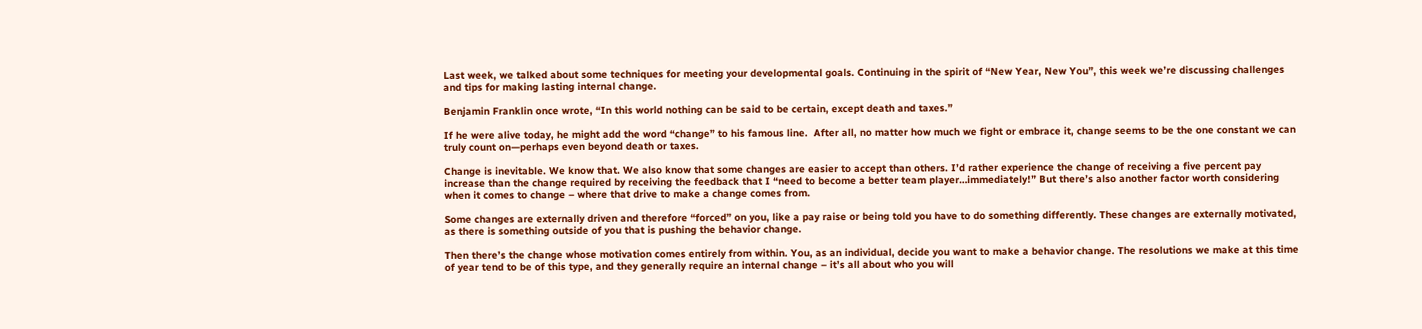Last week, we talked about some techniques for meeting your developmental goals. Continuing in the spirit of “New Year, New You”, this week we’re discussing challenges and tips for making lasting internal change.

Benjamin Franklin once wrote, “In this world nothing can be said to be certain, except death and taxes.”

If he were alive today, he might add the word “change” to his famous line.  After all, no matter how much we fight or embrace it, change seems to be the one constant we can truly count on—perhaps even beyond death or taxes.

Change is inevitable. We know that. We also know that some changes are easier to accept than others. I’d rather experience the change of receiving a five percent pay increase than the change required by receiving the feedback that I “need to become a better team player…immediately!” But there’s also another factor worth considering when it comes to change – where that drive to make a change comes from.

Some changes are externally driven and therefore “forced” on you, like a pay raise or being told you have to do something differently. These changes are externally motivated, as there is something outside of you that is pushing the behavior change.

Then there’s the change whose motivation comes entirely from within. You, as an individual, decide you want to make a behavior change. The resolutions we make at this time of year tend to be of this type, and they generally require an internal change – it’s all about who you will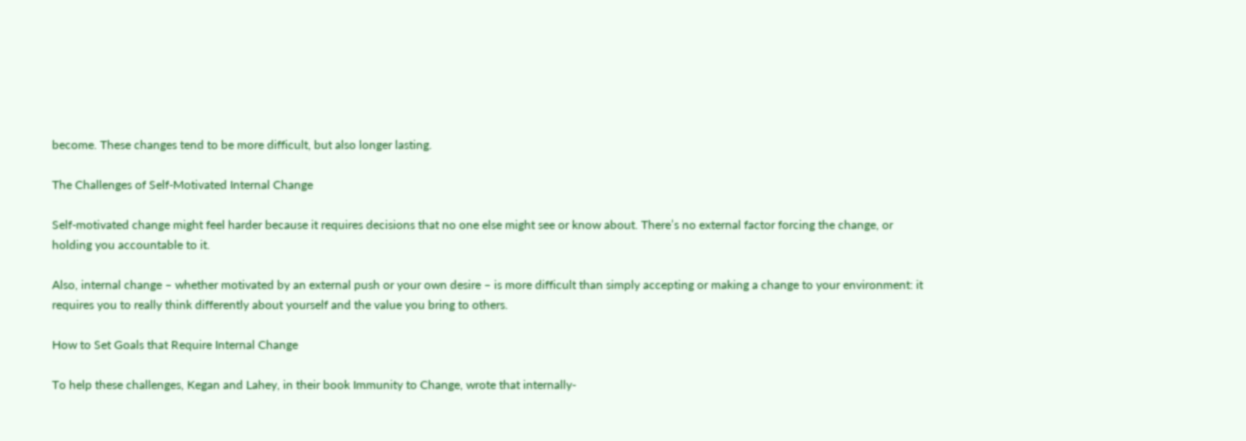become. These changes tend to be more difficult, but also longer lasting.

The Challenges of Self-Motivated Internal Change

Self-motivated change might feel harder because it requires decisions that no one else might see or know about. There’s no external factor forcing the change, or holding you accountable to it.

Also, internal change – whether motivated by an external push or your own desire – is more difficult than simply accepting or making a change to your environment: it requires you to really think differently about yourself and the value you bring to others.

How to Set Goals that Require Internal Change

To help these challenges, Kegan and Lahey, in their book Immunity to Change, wrote that internally-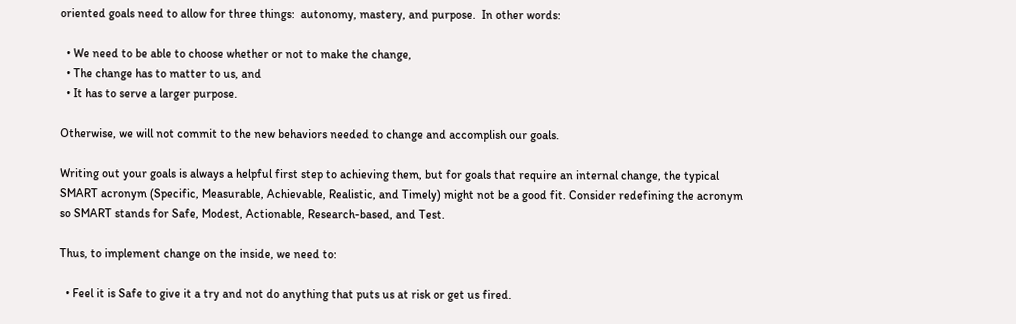oriented goals need to allow for three things:  autonomy, mastery, and purpose.  In other words:

  • We need to be able to choose whether or not to make the change,
  • The change has to matter to us, and
  • It has to serve a larger purpose.

Otherwise, we will not commit to the new behaviors needed to change and accomplish our goals.

Writing out your goals is always a helpful first step to achieving them, but for goals that require an internal change, the typical SMART acronym (Specific, Measurable, Achievable, Realistic, and Timely) might not be a good fit. Consider redefining the acronym so SMART stands for Safe, Modest, Actionable, Research-based, and Test.

Thus, to implement change on the inside, we need to:

  • Feel it is Safe to give it a try and not do anything that puts us at risk or get us fired.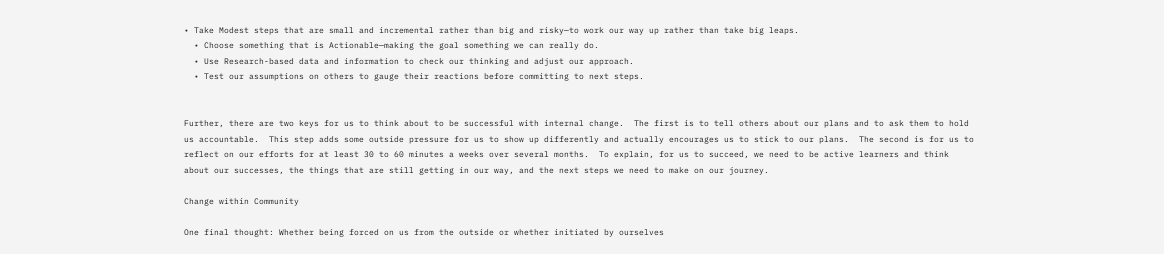• Take Modest steps that are small and incremental rather than big and risky—to work our way up rather than take big leaps.
  • Choose something that is Actionable—making the goal something we can really do.
  • Use Research-based data and information to check our thinking and adjust our approach.
  • Test our assumptions on others to gauge their reactions before committing to next steps.


Further, there are two keys for us to think about to be successful with internal change.  The first is to tell others about our plans and to ask them to hold us accountable.  This step adds some outside pressure for us to show up differently and actually encourages us to stick to our plans.  The second is for us to reflect on our efforts for at least 30 to 60 minutes a weeks over several months.  To explain, for us to succeed, we need to be active learners and think about our successes, the things that are still getting in our way, and the next steps we need to make on our journey.

Change within Community

One final thought: Whether being forced on us from the outside or whether initiated by ourselves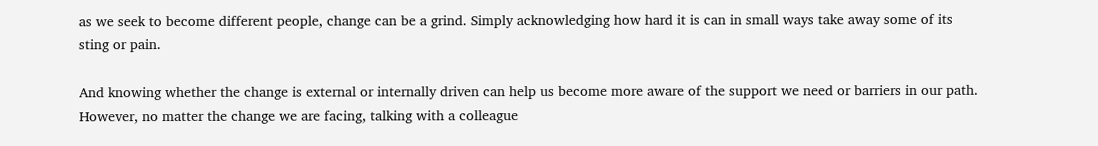as we seek to become different people, change can be a grind. Simply acknowledging how hard it is can in small ways take away some of its sting or pain.

And knowing whether the change is external or internally driven can help us become more aware of the support we need or barriers in our path.  However, no matter the change we are facing, talking with a colleague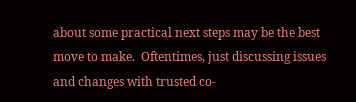about some practical next steps may be the best move to make.  Oftentimes, just discussing issues and changes with trusted co-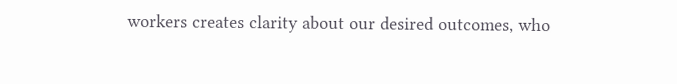workers creates clarity about our desired outcomes, who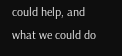could help, and what we could do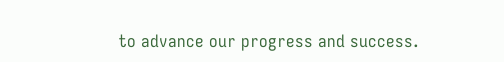to advance our progress and success.